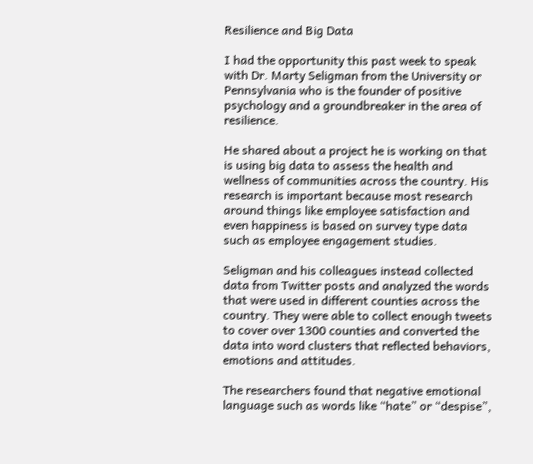Resilience and Big Data

I had the opportunity this past week to speak with Dr. Marty Seligman from the University or Pennsylvania who is the founder of positive psychology and a groundbreaker in the area of resilience.

He shared about a project he is working on that is using big data to assess the health and wellness of communities across the country. His research is important because most research around things like employee satisfaction and even happiness is based on survey type data such as employee engagement studies.

Seligman and his colleagues instead collected data from Twitter posts and analyzed the words that were used in different counties across the country. They were able to collect enough tweets to cover over 1300 counties and converted the data into word clusters that reflected behaviors, emotions and attitudes.

The researchers found that negative emotional language such as words like “hate” or “despise”,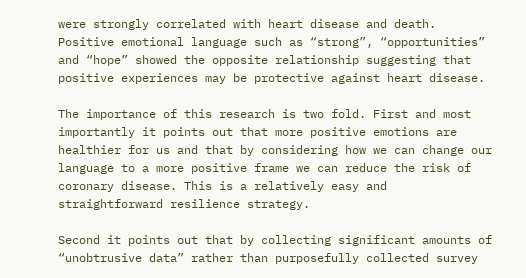were strongly correlated with heart disease and death. Positive emotional language such as “strong”, “opportunities” and “hope” showed the opposite relationship suggesting that positive experiences may be protective against heart disease.

The importance of this research is two fold. First and most importantly it points out that more positive emotions are healthier for us and that by considering how we can change our language to a more positive frame we can reduce the risk of coronary disease. This is a relatively easy and straightforward resilience strategy.

Second it points out that by collecting significant amounts of “unobtrusive data” rather than purposefully collected survey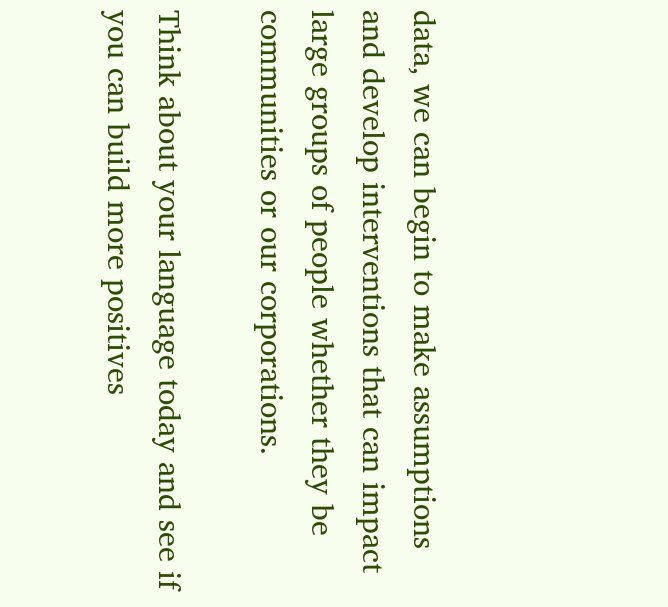data, we can begin to make assumptions and develop interventions that can impact large groups of people whether they be communities or our corporations.

Think about your language today and see if you can build more positives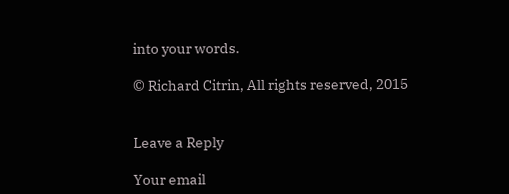into your words.

© Richard Citrin, All rights reserved, 2015


Leave a Reply

Your email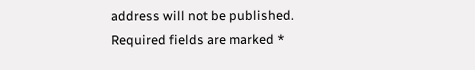address will not be published. Required fields are marked *